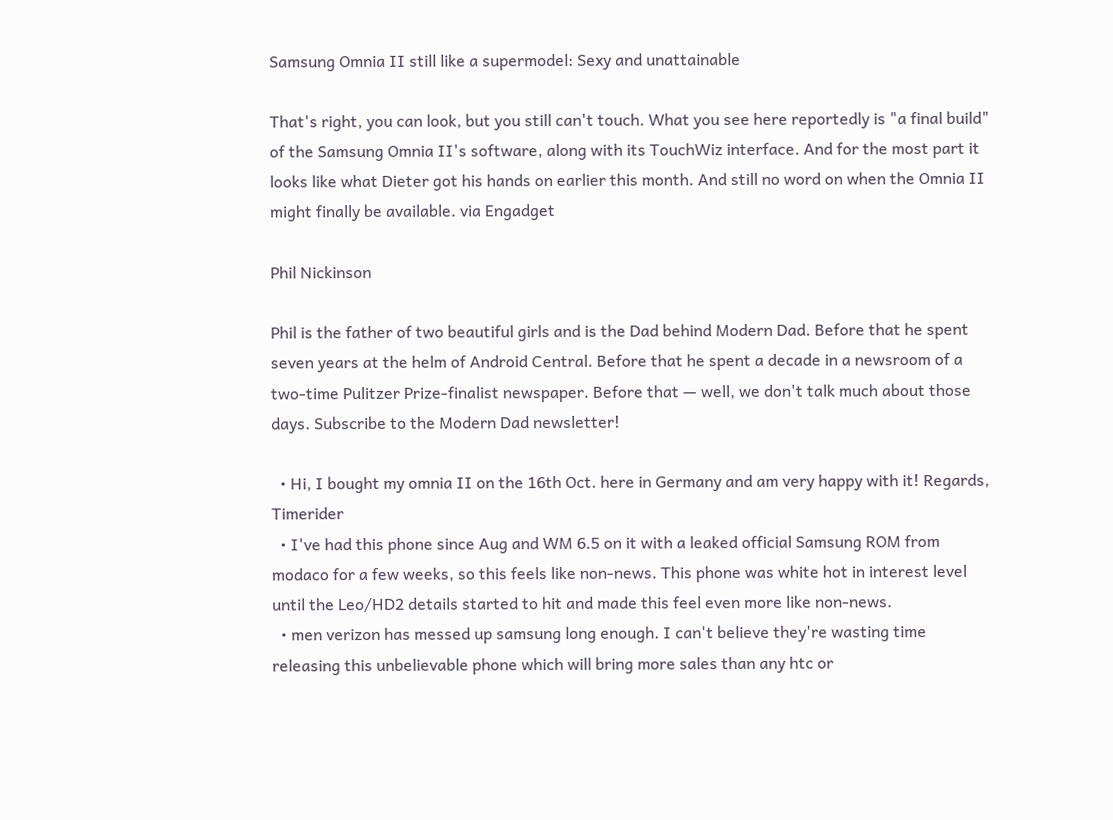Samsung Omnia II still like a supermodel: Sexy and unattainable

That's right, you can look, but you still can't touch. What you see here reportedly is "a final build" of the Samsung Omnia II's software, along with its TouchWiz interface. And for the most part it looks like what Dieter got his hands on earlier this month. And still no word on when the Omnia II might finally be available. via Engadget

Phil Nickinson

Phil is the father of two beautiful girls and is the Dad behind Modern Dad. Before that he spent seven years at the helm of Android Central. Before that he spent a decade in a newsroom of a two-time Pulitzer Prize-finalist newspaper. Before that — well, we don't talk much about those days. Subscribe to the Modern Dad newsletter!

  • Hi, I bought my omnia II on the 16th Oct. here in Germany and am very happy with it! Regards, Timerider
  • I've had this phone since Aug and WM 6.5 on it with a leaked official Samsung ROM from modaco for a few weeks, so this feels like non-news. This phone was white hot in interest level until the Leo/HD2 details started to hit and made this feel even more like non-news.
  • men verizon has messed up samsung long enough. I can't believe they're wasting time releasing this unbelievable phone which will bring more sales than any htc or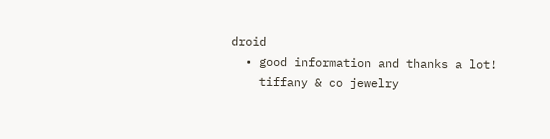droid
  • good information and thanks a lot!
    tiffany & co jewelry